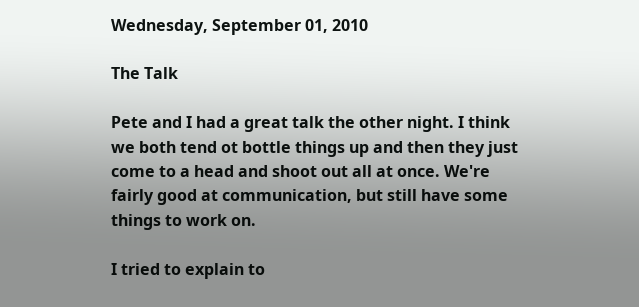Wednesday, September 01, 2010

The Talk

Pete and I had a great talk the other night. I think we both tend ot bottle things up and then they just come to a head and shoot out all at once. We're fairly good at communication, but still have some things to work on.

I tried to explain to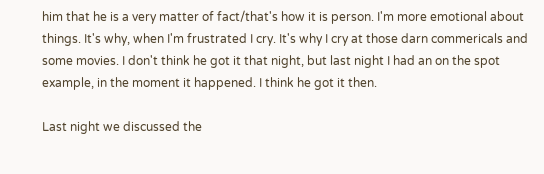him that he is a very matter of fact/that's how it is person. I'm more emotional about things. It's why, when I'm frustrated I cry. It's why I cry at those darn commericals and some movies. I don't think he got it that night, but last night I had an on the spot example, in the moment it happened. I think he got it then.

Last night we discussed the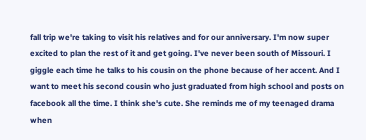fall trip we're taking to visit his relatives and for our anniversary. I'm now super excited to plan the rest of it and get going. I've never been south of Missouri. I giggle each time he talks to his cousin on the phone because of her accent. And I want to meet his second cousin who just graduated from high school and posts on facebook all the time. I think she's cute. She reminds me of my teenaged drama when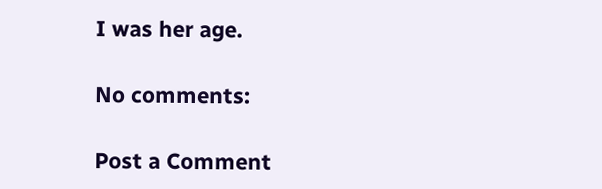I was her age.

No comments:

Post a Comment